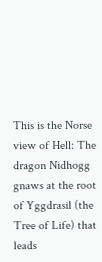This is the Norse view of Hell: The dragon Nidhogg gnaws at the root of Yggdrasil (the Tree of Life) that leads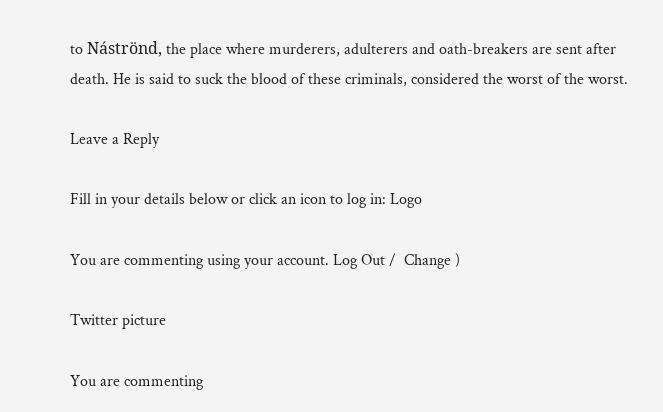to Náströnd, the place where murderers, adulterers and oath-breakers are sent after death. He is said to suck the blood of these criminals, considered the worst of the worst.

Leave a Reply

Fill in your details below or click an icon to log in: Logo

You are commenting using your account. Log Out /  Change )

Twitter picture

You are commenting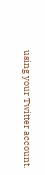using your Twitter account.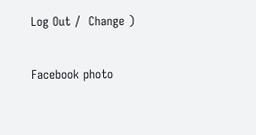Log Out /  Change )

Facebook photo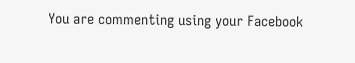You are commenting using your Facebook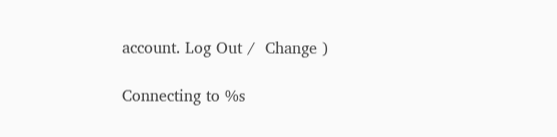account. Log Out /  Change )

Connecting to %s